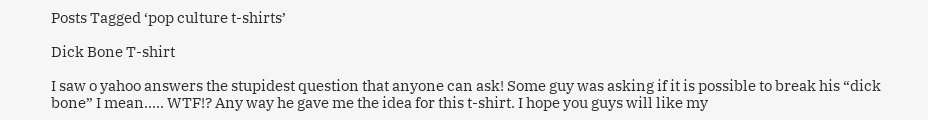Posts Tagged ‘pop culture t-shirts’

Dick Bone T-shirt

I saw o yahoo answers the stupidest question that anyone can ask! Some guy was asking if it is possible to break his “dick bone” I mean….. WTF!? Any way he gave me the idea for this t-shirt. I hope you guys will like my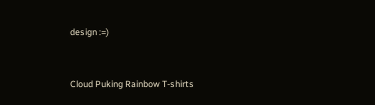design :=)


Cloud Puking Rainbow T-shirts